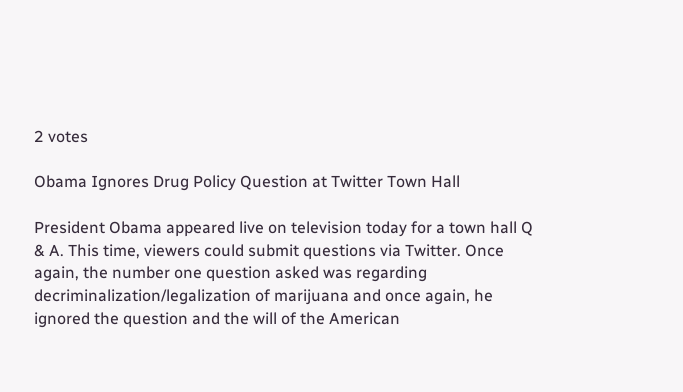2 votes

Obama Ignores Drug Policy Question at Twitter Town Hall

President Obama appeared live on television today for a town hall Q & A. This time, viewers could submit questions via Twitter. Once again, the number one question asked was regarding decriminalization/legalization of marijuana and once again, he ignored the question and the will of the American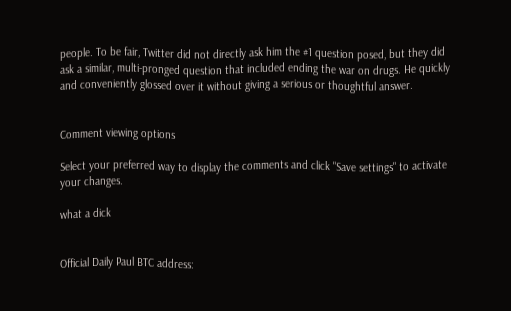people. To be fair, Twitter did not directly ask him the #1 question posed, but they did ask a similar, multi-pronged question that included ending the war on drugs. He quickly and conveniently glossed over it without giving a serious or thoughtful answer.


Comment viewing options

Select your preferred way to display the comments and click "Save settings" to activate your changes.

what a dick


Official Daily Paul BTC address: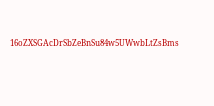16oZXSGAcDrSbZeBnSu84w5UWwbLtZsBms